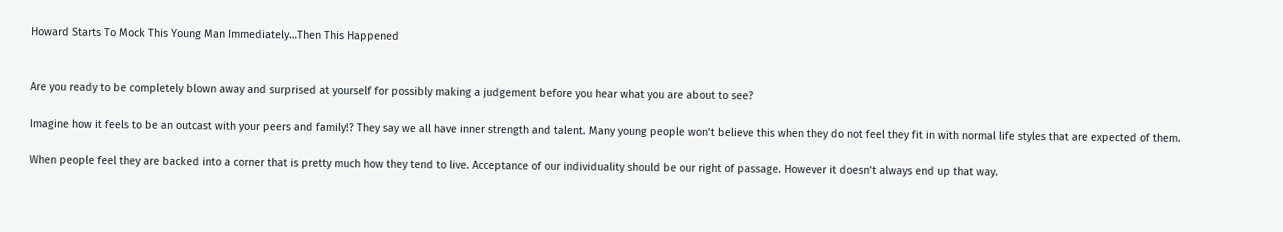Howard Starts To Mock This Young Man Immediately…Then This Happened


Are you ready to be completely blown away and surprised at yourself for possibly making a judgement before you hear what you are about to see?

Imagine how it feels to be an outcast with your peers and family!? They say we all have inner strength and talent. Many young people won’t believe this when they do not feel they fit in with normal life styles that are expected of them.

When people feel they are backed into a corner that is pretty much how they tend to live. Acceptance of our individuality should be our right of passage. However it doesn’t always end up that way.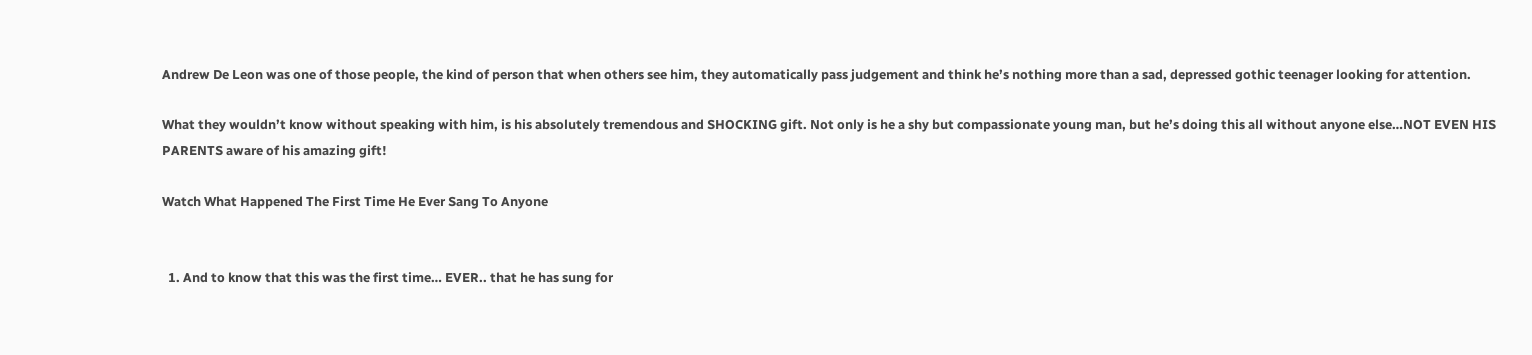Andrew De Leon was one of those people, the kind of person that when others see him, they automatically pass judgement and think he’s nothing more than a sad, depressed gothic teenager looking for attention.

What they wouldn’t know without speaking with him, is his absolutely tremendous and SHOCKING gift. Not only is he a shy but compassionate young man, but he’s doing this all without anyone else…NOT EVEN HIS PARENTS aware of his amazing gift!

Watch What Happened The First Time He Ever Sang To Anyone


  1. And to know that this was the first time… EVER.. that he has sung for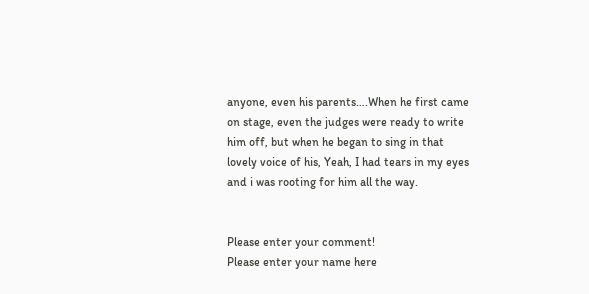anyone, even his parents….When he first came on stage, even the judges were ready to write him off, but when he began to sing in that lovely voice of his, Yeah, I had tears in my eyes and i was rooting for him all the way.


Please enter your comment!
Please enter your name here